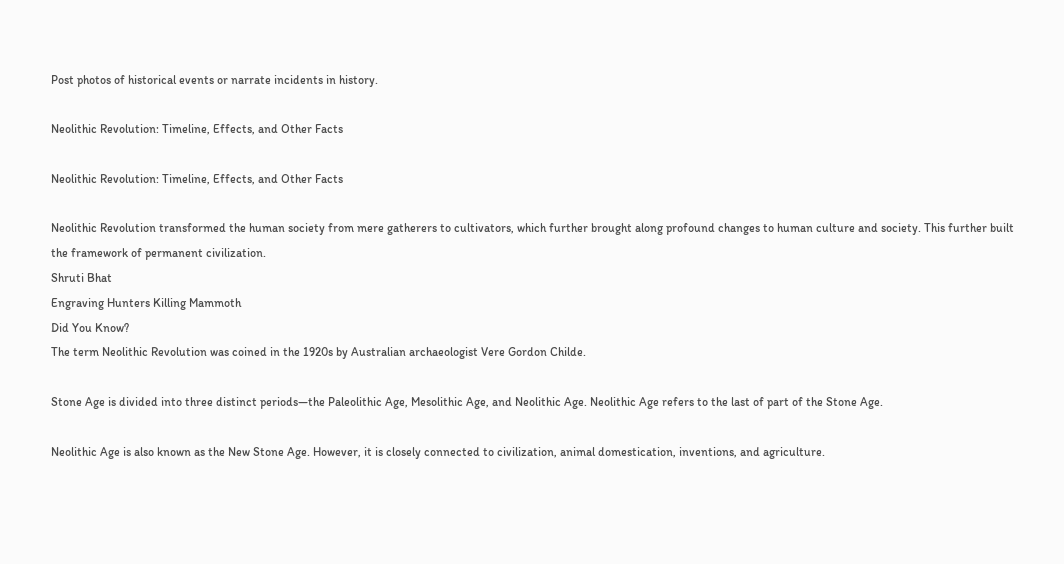Post photos of historical events or narrate incidents in history.

Neolithic Revolution: Timeline, Effects, and Other Facts

Neolithic Revolution: Timeline, Effects, and Other Facts

Neolithic Revolution transformed the human society from mere gatherers to cultivators, which further brought along profound changes to human culture and society. This further built the framework of permanent civilization.
Shruti Bhat
Engraving Hunters Killing Mammoth
Did You Know?
The term Neolithic Revolution was coined in the 1920s by Australian archaeologist Vere Gordon Childe.

Stone Age is divided into three distinct periods―the Paleolithic Age, Mesolithic Age, and Neolithic Age. Neolithic Age refers to the last of part of the Stone Age.

Neolithic Age is also known as the New Stone Age. However, it is closely connected to civilization, animal domestication, inventions, and agriculture.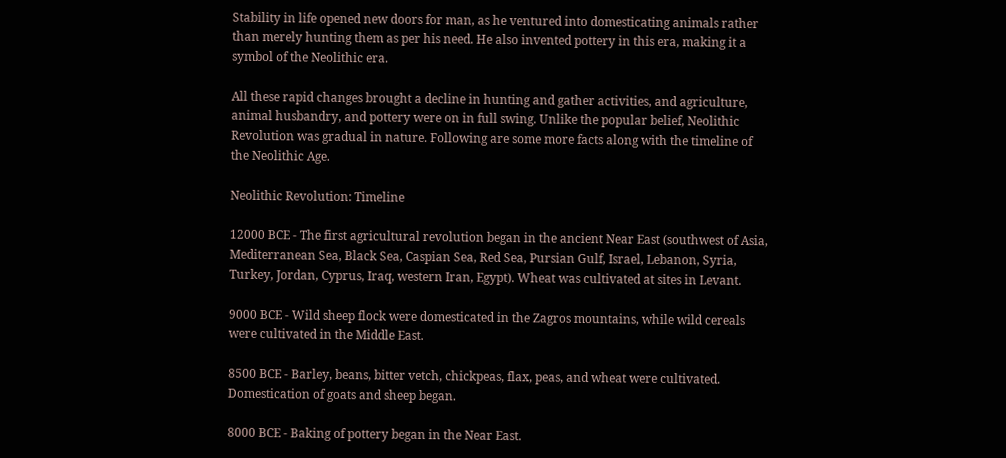Stability in life opened new doors for man, as he ventured into domesticating animals rather than merely hunting them as per his need. He also invented pottery in this era, making it a symbol of the Neolithic era.

All these rapid changes brought a decline in hunting and gather activities, and agriculture, animal husbandry, and pottery were on in full swing. Unlike the popular belief, Neolithic Revolution was gradual in nature. Following are some more facts along with the timeline of the Neolithic Age.

Neolithic Revolution: Timeline

12000 BCE - The first agricultural revolution began in the ancient Near East (southwest of Asia, Mediterranean Sea, Black Sea, Caspian Sea, Red Sea, Pursian Gulf, Israel, Lebanon, Syria, Turkey, Jordan, Cyprus, Iraq, western Iran, Egypt). Wheat was cultivated at sites in Levant.

9000 BCE - Wild sheep flock were domesticated in the Zagros mountains, while wild cereals were cultivated in the Middle East.

8500 BCE - Barley, beans, bitter vetch, chickpeas, flax, peas, and wheat were cultivated. Domestication of goats and sheep began.

8000 BCE - Baking of pottery began in the Near East.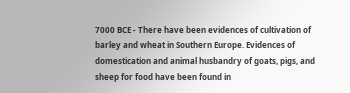7000 BCE - There have been evidences of cultivation of barley and wheat in Southern Europe. Evidences of domestication and animal husbandry of goats, pigs, and sheep for food have been found in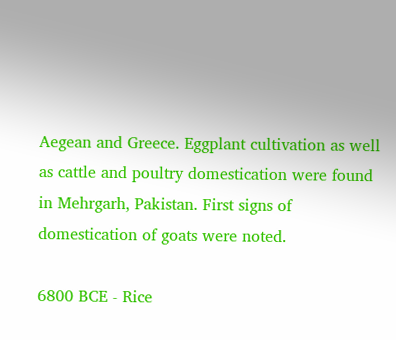Aegean and Greece. Eggplant cultivation as well as cattle and poultry domestication were found in Mehrgarh, Pakistan. First signs of domestication of goats were noted.

6800 BCE - Rice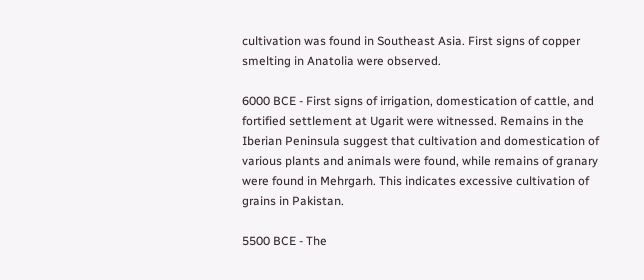cultivation was found in Southeast Asia. First signs of copper smelting in Anatolia were observed.

6000 BCE - First signs of irrigation, domestication of cattle, and fortified settlement at Ugarit were witnessed. Remains in the Iberian Peninsula suggest that cultivation and domestication of various plants and animals were found, while remains of granary were found in Mehrgarh. This indicates excessive cultivation of grains in Pakistan.

5500 BCE - The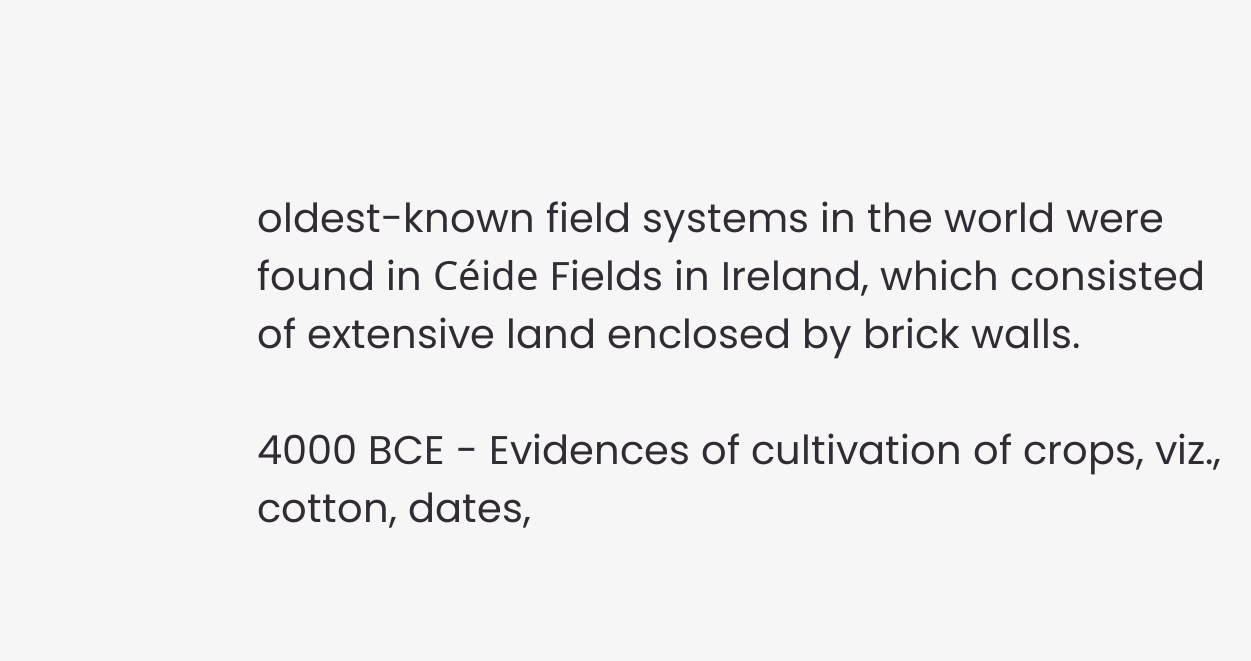oldest-known field systems in the world were found in Céide Fields in Ireland, which consisted of extensive land enclosed by brick walls.

4000 BCE - Evidences of cultivation of crops, viz., cotton, dates,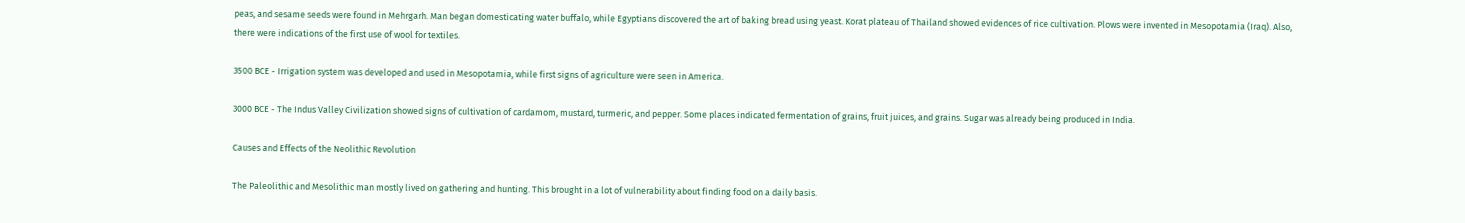peas, and sesame seeds were found in Mehrgarh. Man began domesticating water buffalo, while Egyptians discovered the art of baking bread using yeast. Korat plateau of Thailand showed evidences of rice cultivation. Plows were invented in Mesopotamia (Iraq). Also, there were indications of the first use of wool for textiles.

3500 BCE - Irrigation system was developed and used in Mesopotamia, while first signs of agriculture were seen in America.

3000 BCE - The Indus Valley Civilization showed signs of cultivation of cardamom, mustard, turmeric, and pepper. Some places indicated fermentation of grains, fruit juices, and grains. Sugar was already being produced in India.

Causes and Effects of the Neolithic Revolution

The Paleolithic and Mesolithic man mostly lived on gathering and hunting. This brought in a lot of vulnerability about finding food on a daily basis.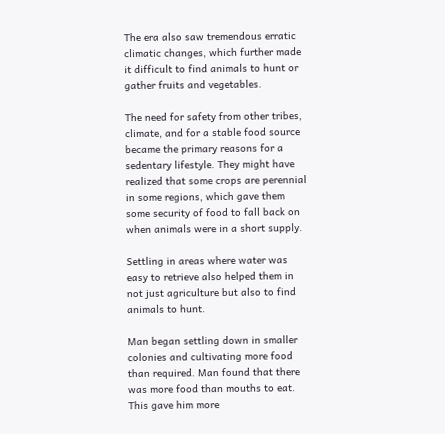The era also saw tremendous erratic climatic changes, which further made it difficult to find animals to hunt or gather fruits and vegetables.

The need for safety from other tribes, climate, and for a stable food source became the primary reasons for a sedentary lifestyle. They might have realized that some crops are perennial in some regions, which gave them some security of food to fall back on when animals were in a short supply.

Settling in areas where water was easy to retrieve also helped them in not just agriculture but also to find animals to hunt.

Man began settling down in smaller colonies and cultivating more food than required. Man found that there was more food than mouths to eat. This gave him more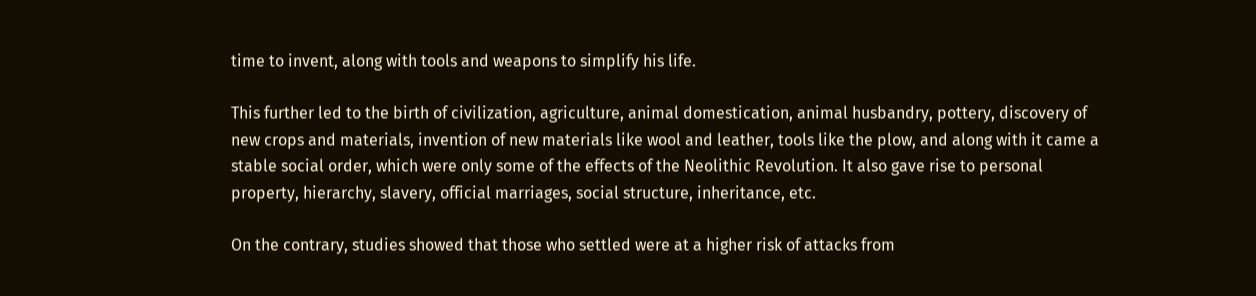time to invent, along with tools and weapons to simplify his life.

This further led to the birth of civilization, agriculture, animal domestication, animal husbandry, pottery, discovery of new crops and materials, invention of new materials like wool and leather, tools like the plow, and along with it came a stable social order, which were only some of the effects of the Neolithic Revolution. It also gave rise to personal property, hierarchy, slavery, official marriages, social structure, inheritance, etc.

On the contrary, studies showed that those who settled were at a higher risk of attacks from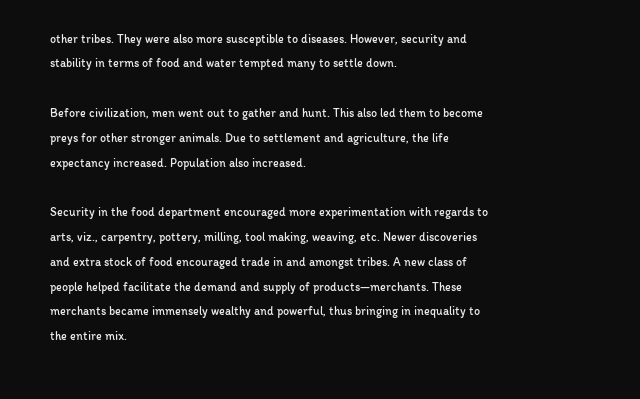other tribes. They were also more susceptible to diseases. However, security and stability in terms of food and water tempted many to settle down.

Before civilization, men went out to gather and hunt. This also led them to become preys for other stronger animals. Due to settlement and agriculture, the life expectancy increased. Population also increased.

Security in the food department encouraged more experimentation with regards to arts, viz., carpentry, pottery, milling, tool making, weaving, etc. Newer discoveries and extra stock of food encouraged trade in and amongst tribes. A new class of people helped facilitate the demand and supply of products―merchants. These merchants became immensely wealthy and powerful, thus bringing in inequality to the entire mix.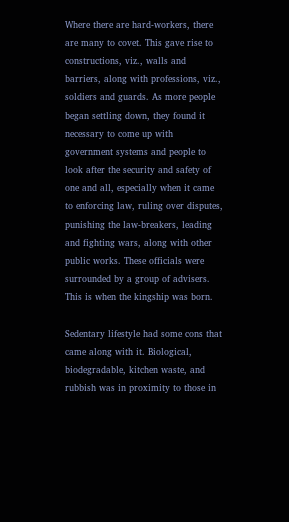Where there are hard-workers, there are many to covet. This gave rise to constructions, viz., walls and barriers, along with professions, viz., soldiers and guards. As more people began settling down, they found it necessary to come up with government systems and people to look after the security and safety of one and all, especially when it came to enforcing law, ruling over disputes, punishing the law-breakers, leading and fighting wars, along with other public works. These officials were surrounded by a group of advisers. This is when the kingship was born.

Sedentary lifestyle had some cons that came along with it. Biological, biodegradable, kitchen waste, and rubbish was in proximity to those in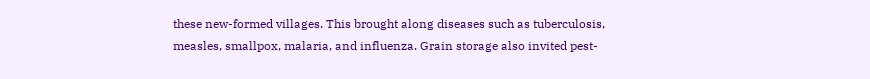these new-formed villages. This brought along diseases such as tuberculosis, measles, smallpox, malaria, and influenza. Grain storage also invited pest-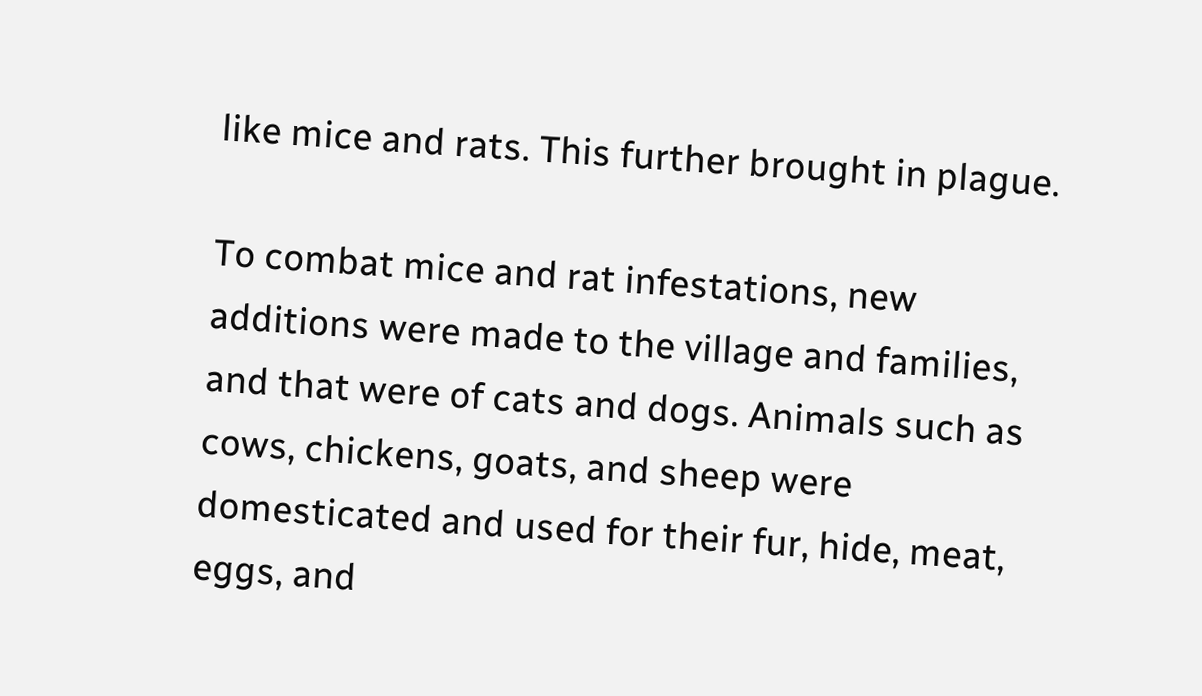like mice and rats. This further brought in plague.

To combat mice and rat infestations, new additions were made to the village and families, and that were of cats and dogs. Animals such as cows, chickens, goats, and sheep were domesticated and used for their fur, hide, meat, eggs, and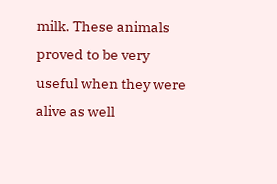milk. These animals proved to be very useful when they were alive as well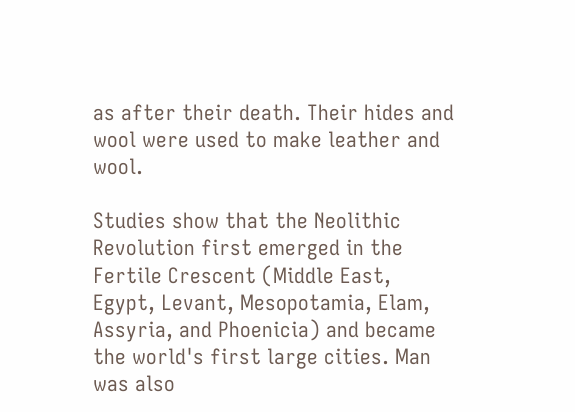as after their death. Their hides and wool were used to make leather and wool.

Studies show that the Neolithic Revolution first emerged in the Fertile Crescent (Middle East, Egypt, Levant, Mesopotamia, Elam, Assyria, and Phoenicia) and became the world's first large cities. Man was also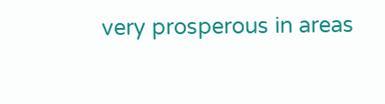very prosperous in areas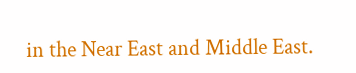in the Near East and Middle East.